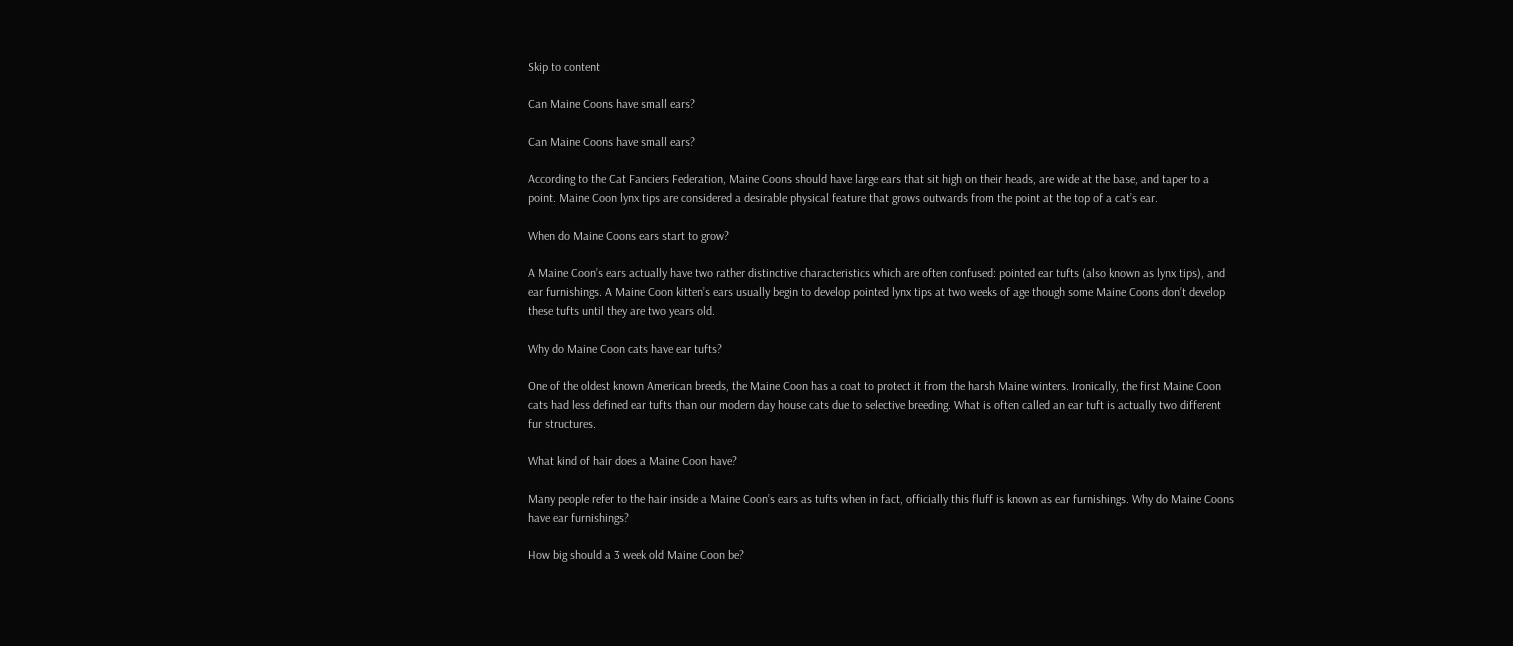Skip to content

Can Maine Coons have small ears?

Can Maine Coons have small ears?

According to the Cat Fanciers Federation, Maine Coons should have large ears that sit high on their heads, are wide at the base, and taper to a point. Maine Coon lynx tips are considered a desirable physical feature that grows outwards from the point at the top of a cat’s ear.

When do Maine Coons ears start to grow?

A Maine Coon’s ears actually have two rather distinctive characteristics which are often confused: pointed ear tufts (also known as lynx tips), and ear furnishings. A Maine Coon kitten’s ears usually begin to develop pointed lynx tips at two weeks of age though some Maine Coons don’t develop these tufts until they are two years old.

Why do Maine Coon cats have ear tufts?

One of the oldest known American breeds, the Maine Coon has a coat to protect it from the harsh Maine winters. Ironically, the first Maine Coon cats had less defined ear tufts than our modern day house cats due to selective breeding. What is often called an ear tuft is actually two different fur structures.

What kind of hair does a Maine Coon have?

Many people refer to the hair inside a Maine Coon’s ears as tufts when in fact, officially this fluff is known as ear furnishings. Why do Maine Coons have ear furnishings?

How big should a 3 week old Maine Coon be?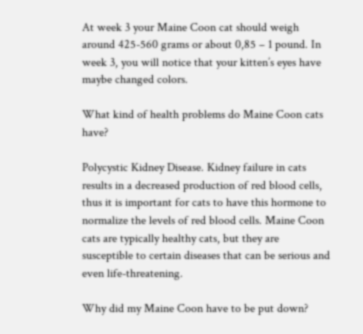At week 3 your Maine Coon cat should weigh around 425-560 grams or about 0,85 – 1 pound. In week 3, you will notice that your kitten’s eyes have maybe changed colors.

What kind of health problems do Maine Coon cats have?

Polycystic Kidney Disease. Kidney failure in cats results in a decreased production of red blood cells, thus it is important for cats to have this hormone to normalize the levels of red blood cells. Maine Coon cats are typically healthy cats, but they are susceptible to certain diseases that can be serious and even life-threatening.

Why did my Maine Coon have to be put down?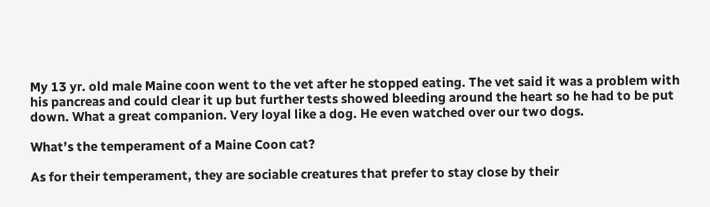My 13 yr. old male Maine coon went to the vet after he stopped eating. The vet said it was a problem with his pancreas and could clear it up but further tests showed bleeding around the heart so he had to be put down. What a great companion. Very loyal like a dog. He even watched over our two dogs.

What’s the temperament of a Maine Coon cat?

As for their temperament, they are sociable creatures that prefer to stay close by their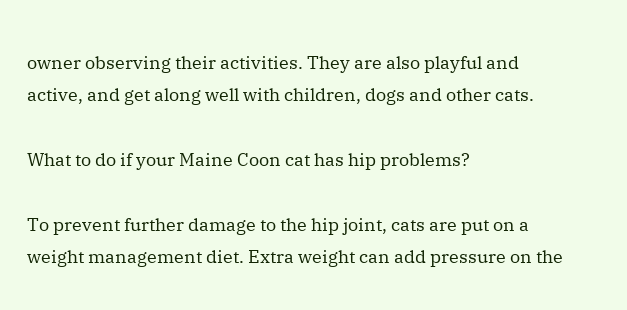owner observing their activities. They are also playful and active, and get along well with children, dogs and other cats.

What to do if your Maine Coon cat has hip problems?

To prevent further damage to the hip joint, cats are put on a weight management diet. Extra weight can add pressure on the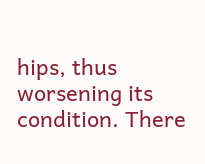hips, thus worsening its condition. There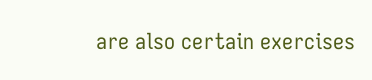are also certain exercises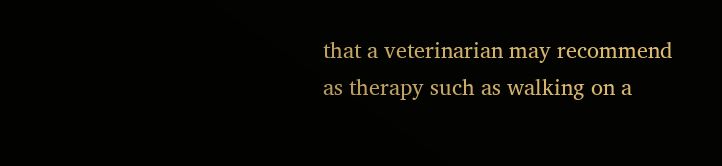that a veterinarian may recommend as therapy such as walking on a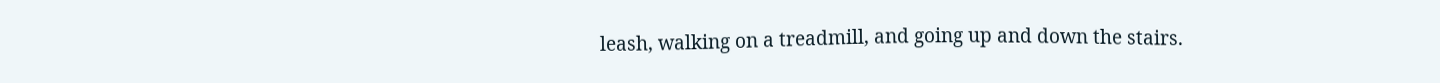leash, walking on a treadmill, and going up and down the stairs.